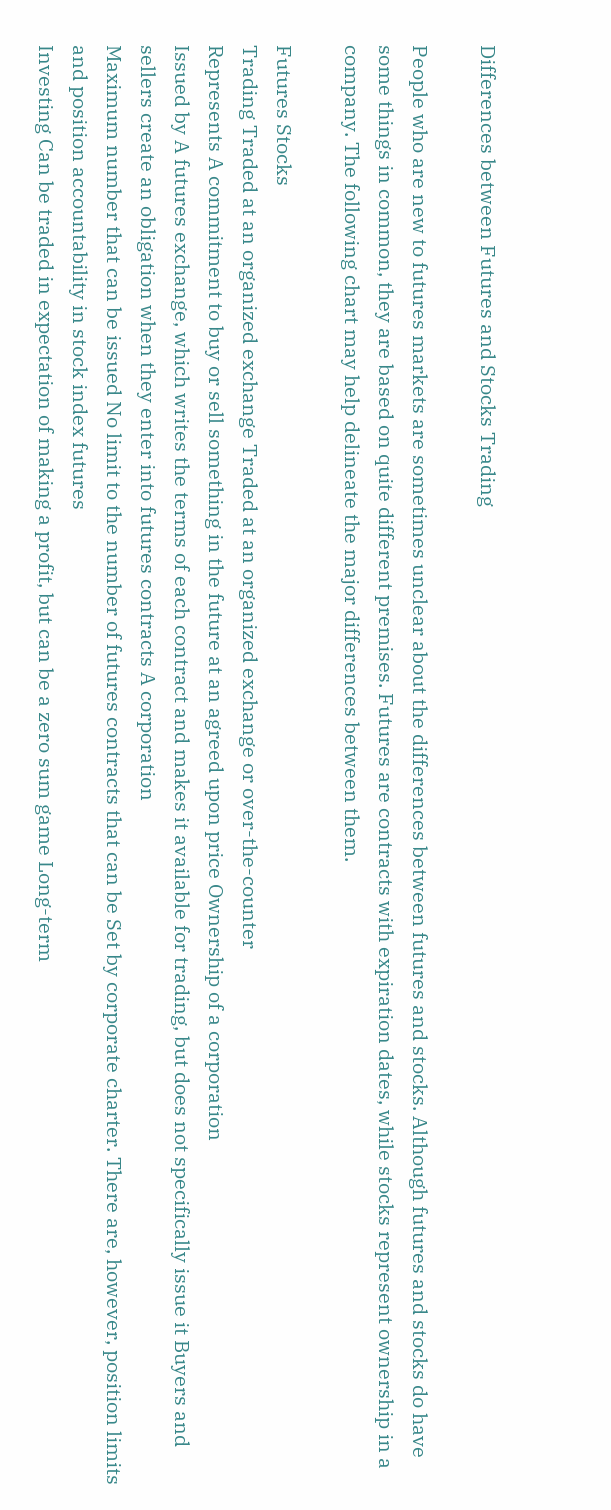Differences between Futures and Stocks Trading

People who are new to futures markets are sometimes unclear about the differences between futures and stocks. Although futures and stocks do have some things in common, they are based on quite different premises. Futures are contracts with expiration dates, while stocks represent ownership in a company. The following chart may help delineate the major differences between them.

Futures Stocks
Trading Traded at an organized exchange Traded at an organized exchange or over-the-counter
Represents A commitment to buy or sell something in the future at an agreed upon price Ownership of a corporation
Issued by A futures exchange, which writes the terms of each contract and makes it available for trading, but does not specifically issue it Buyers and sellers create an obligation when they enter into futures contracts A corporation
Maximum number that can be issued No limit to the number of futures contracts that can be Set by corporate charter. There are, however, position limits and position accountability in stock index futures
Investing Can be traded in expectation of making a profit, but can be a zero sum game Long-term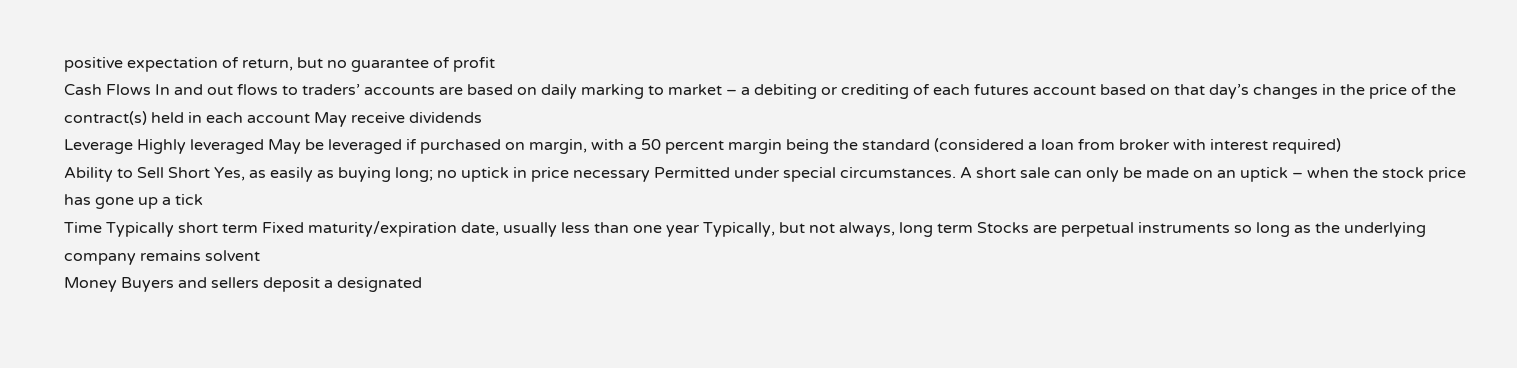positive expectation of return, but no guarantee of profit
Cash Flows In and out flows to traders’ accounts are based on daily marking to market – a debiting or crediting of each futures account based on that day’s changes in the price of the contract(s) held in each account May receive dividends
Leverage Highly leveraged May be leveraged if purchased on margin, with a 50 percent margin being the standard (considered a loan from broker with interest required)
Ability to Sell Short Yes, as easily as buying long; no uptick in price necessary Permitted under special circumstances. A short sale can only be made on an uptick – when the stock price has gone up a tick
Time Typically short term Fixed maturity/expiration date, usually less than one year Typically, but not always, long term Stocks are perpetual instruments so long as the underlying company remains solvent
Money Buyers and sellers deposit a designated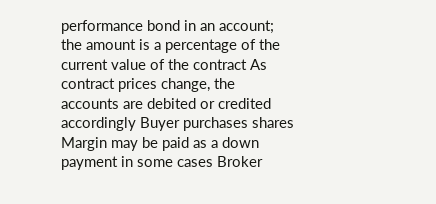performance bond in an account; the amount is a percentage of the current value of the contract As contract prices change, the accounts are debited or credited accordingly Buyer purchases shares Margin may be paid as a down payment in some cases Broker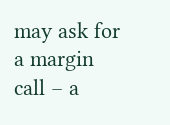may ask for a margin call – a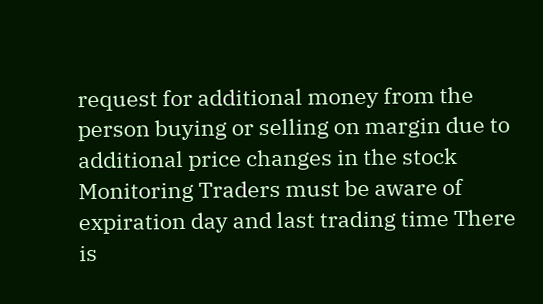request for additional money from the person buying or selling on margin due to additional price changes in the stock
Monitoring Traders must be aware of expiration day and last trading time There is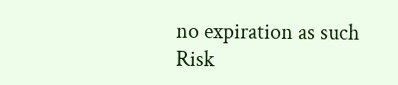no expiration as such
Risk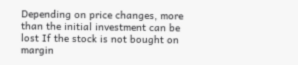Depending on price changes, more than the initial investment can be lost If the stock is not bought on margin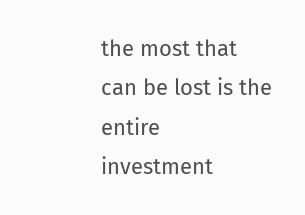the most that can be lost is the entire investment